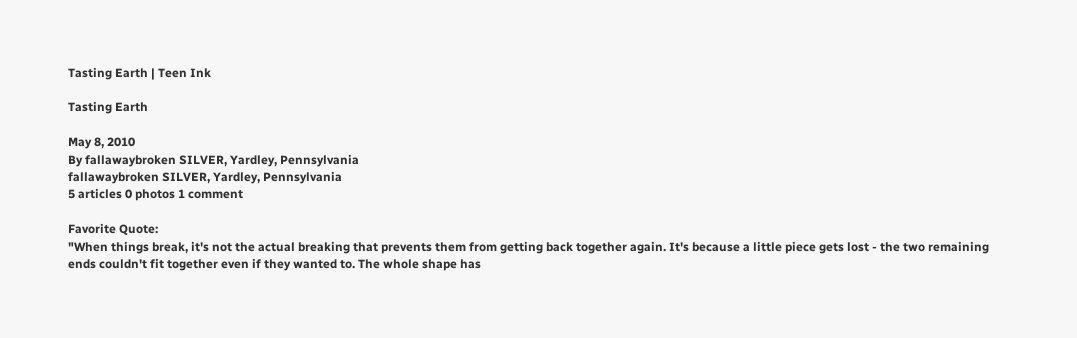Tasting Earth | Teen Ink

Tasting Earth

May 8, 2010
By fallawaybroken SILVER, Yardley, Pennsylvania
fallawaybroken SILVER, Yardley, Pennsylvania
5 articles 0 photos 1 comment

Favorite Quote:
"When things break, it's not the actual breaking that prevents them from getting back together again. It's because a little piece gets lost - the two remaining ends couldn't fit together even if they wanted to. The whole shape has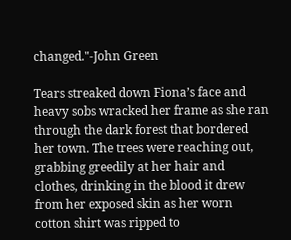changed."-John Green

Tears streaked down Fiona’s face and heavy sobs wracked her frame as she ran through the dark forest that bordered her town. The trees were reaching out, grabbing greedily at her hair and clothes, drinking in the blood it drew from her exposed skin as her worn cotton shirt was ripped to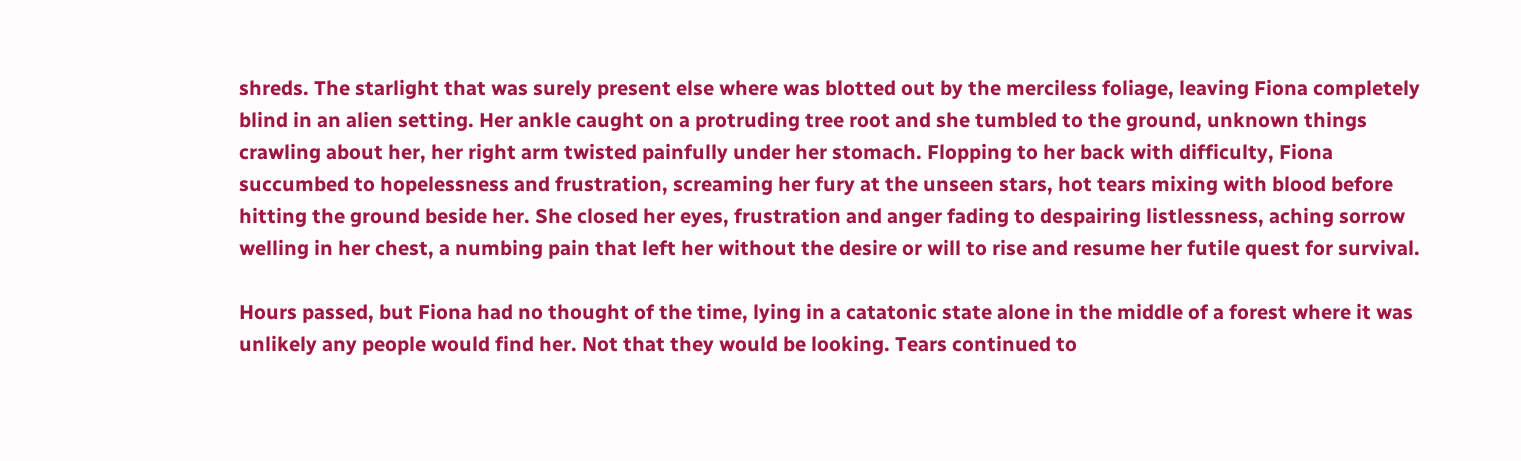shreds. The starlight that was surely present else where was blotted out by the merciless foliage, leaving Fiona completely blind in an alien setting. Her ankle caught on a protruding tree root and she tumbled to the ground, unknown things crawling about her, her right arm twisted painfully under her stomach. Flopping to her back with difficulty, Fiona succumbed to hopelessness and frustration, screaming her fury at the unseen stars, hot tears mixing with blood before hitting the ground beside her. She closed her eyes, frustration and anger fading to despairing listlessness, aching sorrow welling in her chest, a numbing pain that left her without the desire or will to rise and resume her futile quest for survival.

Hours passed, but Fiona had no thought of the time, lying in a catatonic state alone in the middle of a forest where it was unlikely any people would find her. Not that they would be looking. Tears continued to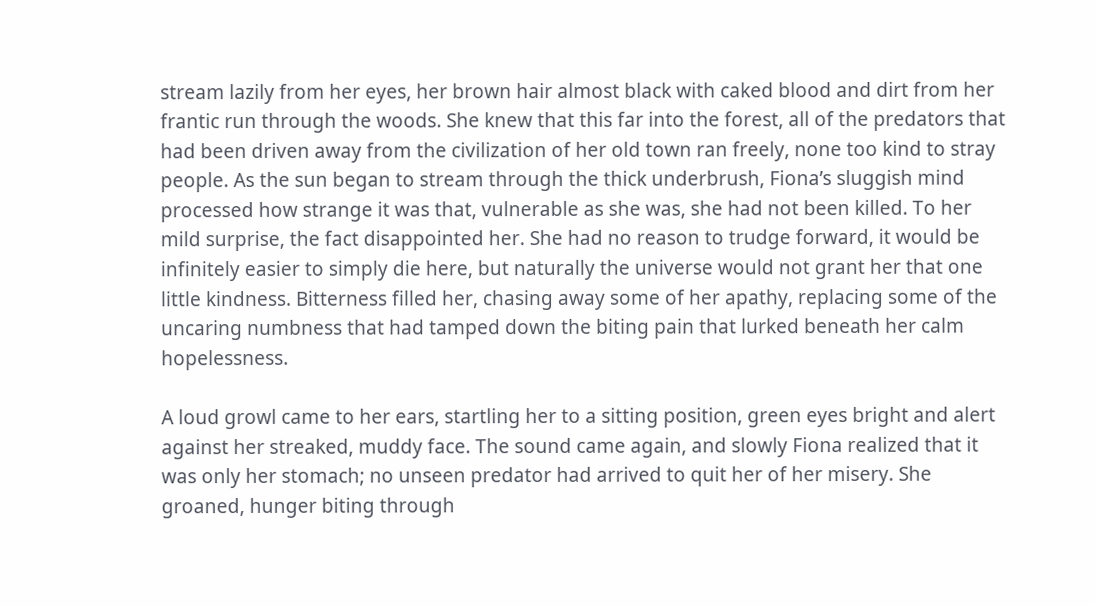stream lazily from her eyes, her brown hair almost black with caked blood and dirt from her frantic run through the woods. She knew that this far into the forest, all of the predators that had been driven away from the civilization of her old town ran freely, none too kind to stray people. As the sun began to stream through the thick underbrush, Fiona’s sluggish mind processed how strange it was that, vulnerable as she was, she had not been killed. To her mild surprise, the fact disappointed her. She had no reason to trudge forward, it would be infinitely easier to simply die here, but naturally the universe would not grant her that one little kindness. Bitterness filled her, chasing away some of her apathy, replacing some of the uncaring numbness that had tamped down the biting pain that lurked beneath her calm hopelessness.

A loud growl came to her ears, startling her to a sitting position, green eyes bright and alert against her streaked, muddy face. The sound came again, and slowly Fiona realized that it was only her stomach; no unseen predator had arrived to quit her of her misery. She groaned, hunger biting through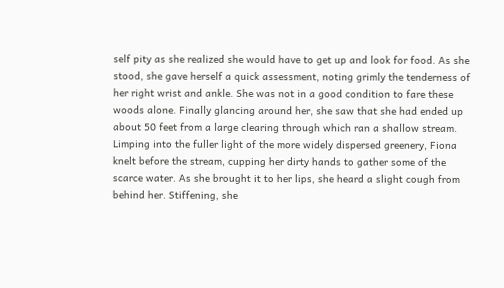self pity as she realized she would have to get up and look for food. As she stood, she gave herself a quick assessment, noting grimly the tenderness of her right wrist and ankle. She was not in a good condition to fare these woods alone. Finally glancing around her, she saw that she had ended up about 50 feet from a large clearing through which ran a shallow stream. Limping into the fuller light of the more widely dispersed greenery, Fiona knelt before the stream, cupping her dirty hands to gather some of the scarce water. As she brought it to her lips, she heard a slight cough from behind her. Stiffening, she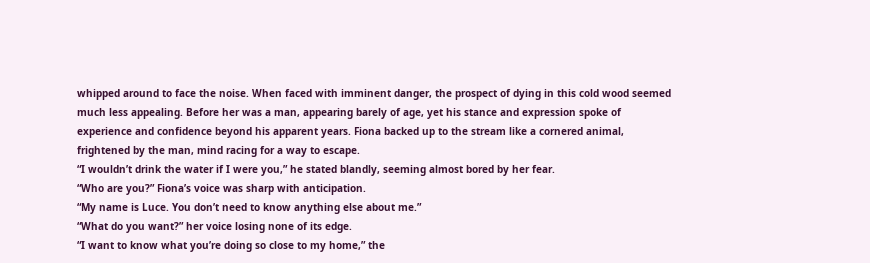whipped around to face the noise. When faced with imminent danger, the prospect of dying in this cold wood seemed much less appealing. Before her was a man, appearing barely of age, yet his stance and expression spoke of experience and confidence beyond his apparent years. Fiona backed up to the stream like a cornered animal, frightened by the man, mind racing for a way to escape.
“I wouldn’t drink the water if I were you,” he stated blandly, seeming almost bored by her fear.
“Who are you?” Fiona’s voice was sharp with anticipation.
“My name is Luce. You don’t need to know anything else about me.”
“What do you want?” her voice losing none of its edge.
“I want to know what you’re doing so close to my home,” the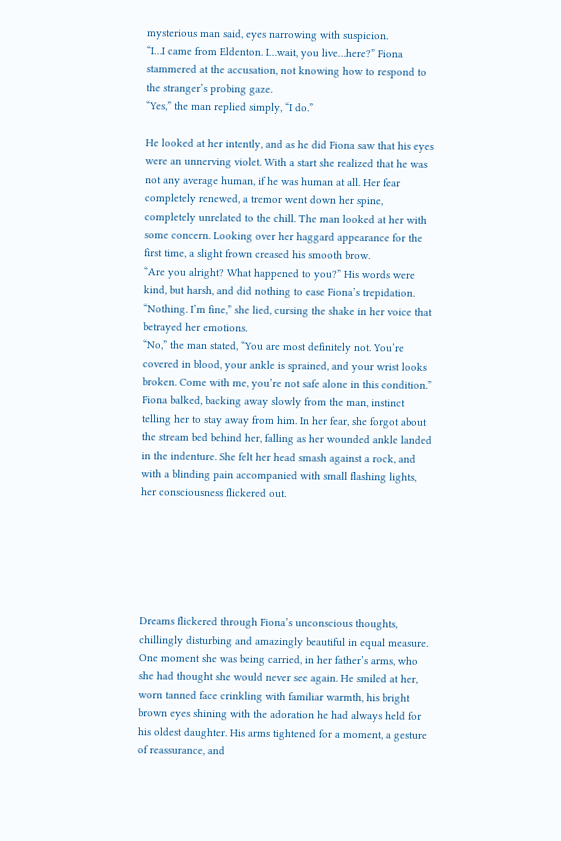mysterious man said, eyes narrowing with suspicion.
“I…I came from Eldenton. I…wait, you live…here?” Fiona stammered at the accusation, not knowing how to respond to the stranger’s probing gaze.
“Yes,” the man replied simply, “I do.”

He looked at her intently, and as he did Fiona saw that his eyes were an unnerving violet. With a start she realized that he was not any average human, if he was human at all. Her fear completely renewed, a tremor went down her spine, completely unrelated to the chill. The man looked at her with some concern. Looking over her haggard appearance for the first time, a slight frown creased his smooth brow.
“Are you alright? What happened to you?” His words were kind, but harsh, and did nothing to ease Fiona’s trepidation.
“Nothing. I’m fine,” she lied, cursing the shake in her voice that betrayed her emotions.
“No,” the man stated, “You are most definitely not. You’re covered in blood, your ankle is sprained, and your wrist looks broken. Come with me, you’re not safe alone in this condition.”
Fiona balked, backing away slowly from the man, instinct telling her to stay away from him. In her fear, she forgot about the stream bed behind her, falling as her wounded ankle landed in the indenture. She felt her head smash against a rock, and with a blinding pain accompanied with small flashing lights, her consciousness flickered out.






Dreams flickered through Fiona’s unconscious thoughts, chillingly disturbing and amazingly beautiful in equal measure. One moment she was being carried, in her father’s arms, who she had thought she would never see again. He smiled at her, worn tanned face crinkling with familiar warmth, his bright brown eyes shining with the adoration he had always held for his oldest daughter. His arms tightened for a moment, a gesture of reassurance, and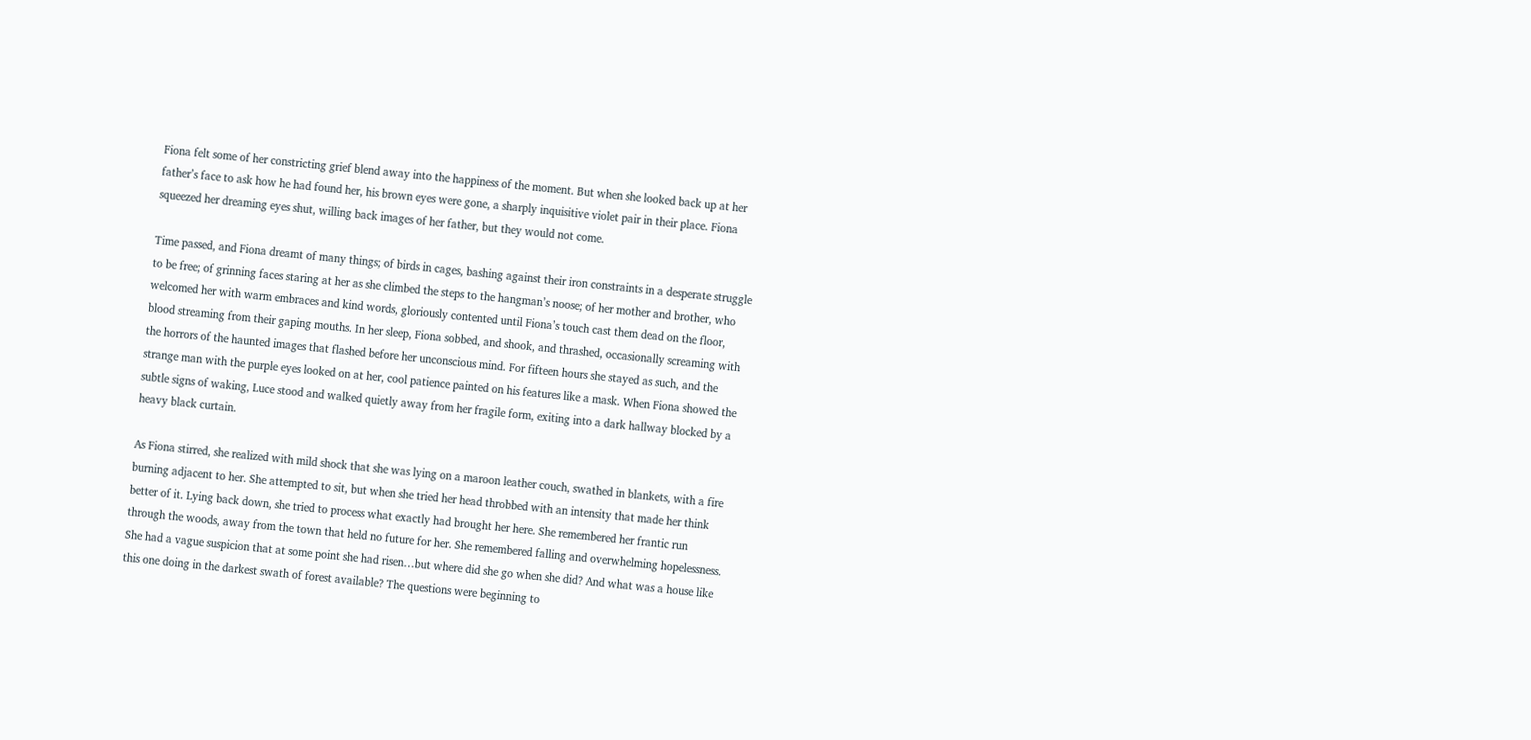Fiona felt some of her constricting grief blend away into the happiness of the moment. But when she looked back up at her father’s face to ask how he had found her, his brown eyes were gone, a sharply inquisitive violet pair in their place. Fiona squeezed her dreaming eyes shut, willing back images of her father, but they would not come.

Time passed, and Fiona dreamt of many things; of birds in cages, bashing against their iron constraints in a desperate struggle to be free; of grinning faces staring at her as she climbed the steps to the hangman’s noose; of her mother and brother, who welcomed her with warm embraces and kind words, gloriously contented until Fiona’s touch cast them dead on the floor, blood streaming from their gaping mouths. In her sleep, Fiona sobbed, and shook, and thrashed, occasionally screaming with the horrors of the haunted images that flashed before her unconscious mind. For fifteen hours she stayed as such, and the strange man with the purple eyes looked on at her, cool patience painted on his features like a mask. When Fiona showed the subtle signs of waking, Luce stood and walked quietly away from her fragile form, exiting into a dark hallway blocked by a heavy black curtain.

As Fiona stirred, she realized with mild shock that she was lying on a maroon leather couch, swathed in blankets, with a fire burning adjacent to her. She attempted to sit, but when she tried her head throbbed with an intensity that made her think better of it. Lying back down, she tried to process what exactly had brought her here. She remembered her frantic run through the woods, away from the town that held no future for her. She remembered falling and overwhelming hopelessness. She had a vague suspicion that at some point she had risen…but where did she go when she did? And what was a house like this one doing in the darkest swath of forest available? The questions were beginning to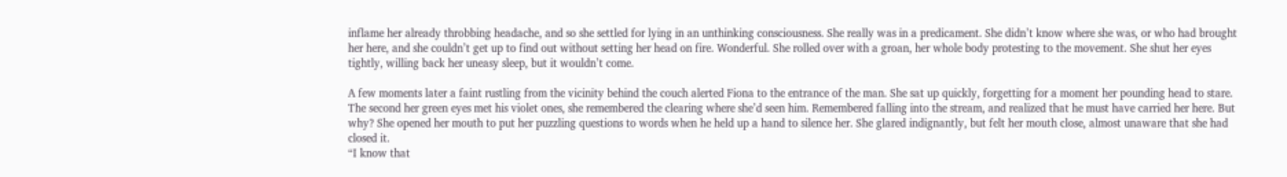inflame her already throbbing headache, and so she settled for lying in an unthinking consciousness. She really was in a predicament. She didn’t know where she was, or who had brought her here, and she couldn’t get up to find out without setting her head on fire. Wonderful. She rolled over with a groan, her whole body protesting to the movement. She shut her eyes tightly, willing back her uneasy sleep, but it wouldn’t come.

A few moments later a faint rustling from the vicinity behind the couch alerted Fiona to the entrance of the man. She sat up quickly, forgetting for a moment her pounding head to stare. The second her green eyes met his violet ones, she remembered the clearing where she’d seen him. Remembered falling into the stream, and realized that he must have carried her here. But why? She opened her mouth to put her puzzling questions to words when he held up a hand to silence her. She glared indignantly, but felt her mouth close, almost unaware that she had closed it.
“I know that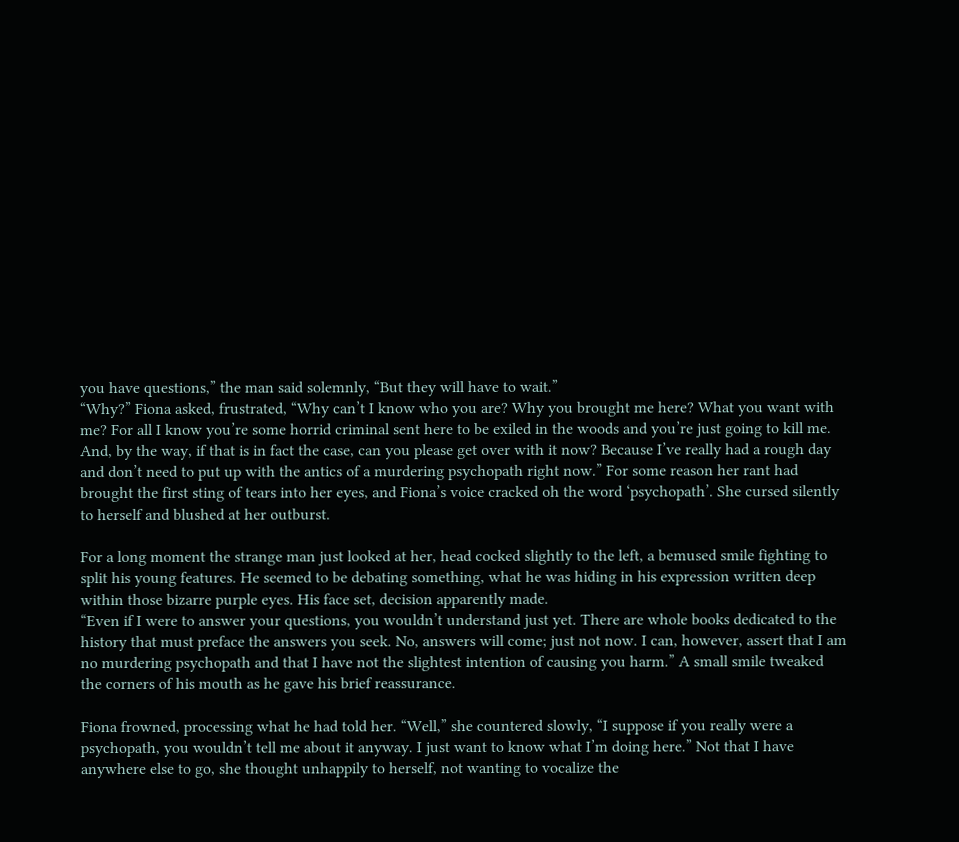you have questions,” the man said solemnly, “But they will have to wait.”
“Why?” Fiona asked, frustrated, “Why can’t I know who you are? Why you brought me here? What you want with me? For all I know you’re some horrid criminal sent here to be exiled in the woods and you’re just going to kill me. And, by the way, if that is in fact the case, can you please get over with it now? Because I’ve really had a rough day and don’t need to put up with the antics of a murdering psychopath right now.” For some reason her rant had brought the first sting of tears into her eyes, and Fiona’s voice cracked oh the word ‘psychopath’. She cursed silently to herself and blushed at her outburst.

For a long moment the strange man just looked at her, head cocked slightly to the left, a bemused smile fighting to split his young features. He seemed to be debating something, what he was hiding in his expression written deep within those bizarre purple eyes. His face set, decision apparently made.
“Even if I were to answer your questions, you wouldn’t understand just yet. There are whole books dedicated to the history that must preface the answers you seek. No, answers will come; just not now. I can, however, assert that I am no murdering psychopath and that I have not the slightest intention of causing you harm.” A small smile tweaked the corners of his mouth as he gave his brief reassurance.

Fiona frowned, processing what he had told her. “Well,” she countered slowly, “I suppose if you really were a psychopath, you wouldn’t tell me about it anyway. I just want to know what I’m doing here.” Not that I have anywhere else to go, she thought unhappily to herself, not wanting to vocalize the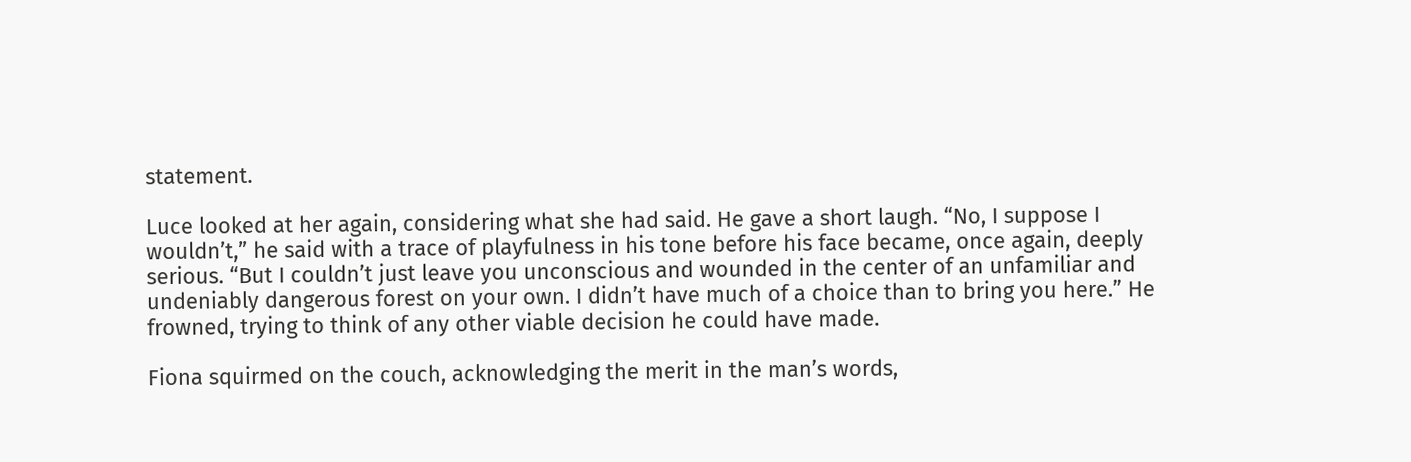statement.

Luce looked at her again, considering what she had said. He gave a short laugh. “No, I suppose I wouldn’t,” he said with a trace of playfulness in his tone before his face became, once again, deeply serious. “But I couldn’t just leave you unconscious and wounded in the center of an unfamiliar and undeniably dangerous forest on your own. I didn’t have much of a choice than to bring you here.” He frowned, trying to think of any other viable decision he could have made.

Fiona squirmed on the couch, acknowledging the merit in the man’s words,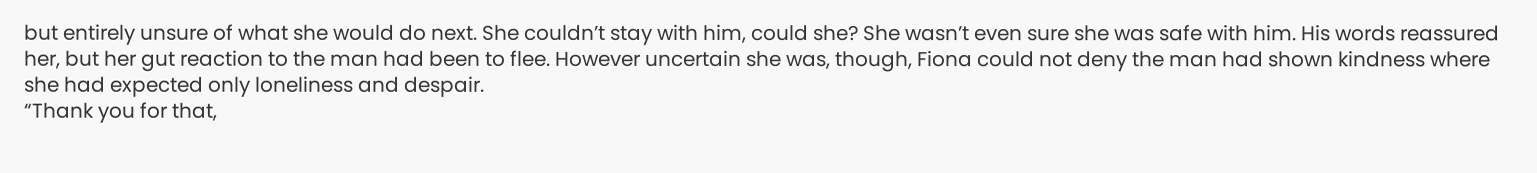but entirely unsure of what she would do next. She couldn’t stay with him, could she? She wasn’t even sure she was safe with him. His words reassured her, but her gut reaction to the man had been to flee. However uncertain she was, though, Fiona could not deny the man had shown kindness where she had expected only loneliness and despair.
“Thank you for that,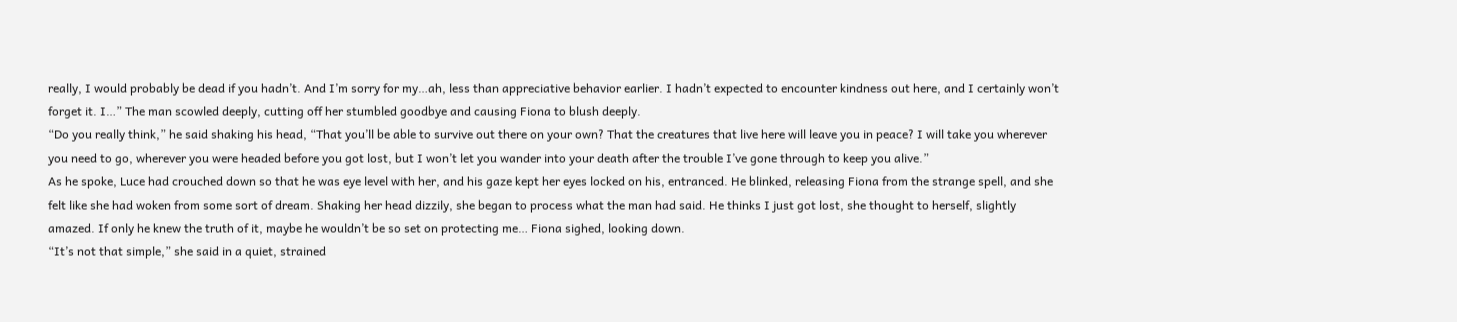really, I would probably be dead if you hadn’t. And I’m sorry for my…ah, less than appreciative behavior earlier. I hadn’t expected to encounter kindness out here, and I certainly won’t forget it. I…” The man scowled deeply, cutting off her stumbled goodbye and causing Fiona to blush deeply.
“Do you really think,” he said shaking his head, “That you’ll be able to survive out there on your own? That the creatures that live here will leave you in peace? I will take you wherever you need to go, wherever you were headed before you got lost, but I won’t let you wander into your death after the trouble I’ve gone through to keep you alive.”
As he spoke, Luce had crouched down so that he was eye level with her, and his gaze kept her eyes locked on his, entranced. He blinked, releasing Fiona from the strange spell, and she felt like she had woken from some sort of dream. Shaking her head dizzily, she began to process what the man had said. He thinks I just got lost, she thought to herself, slightly amazed. If only he knew the truth of it, maybe he wouldn’t be so set on protecting me… Fiona sighed, looking down.
“It’s not that simple,” she said in a quiet, strained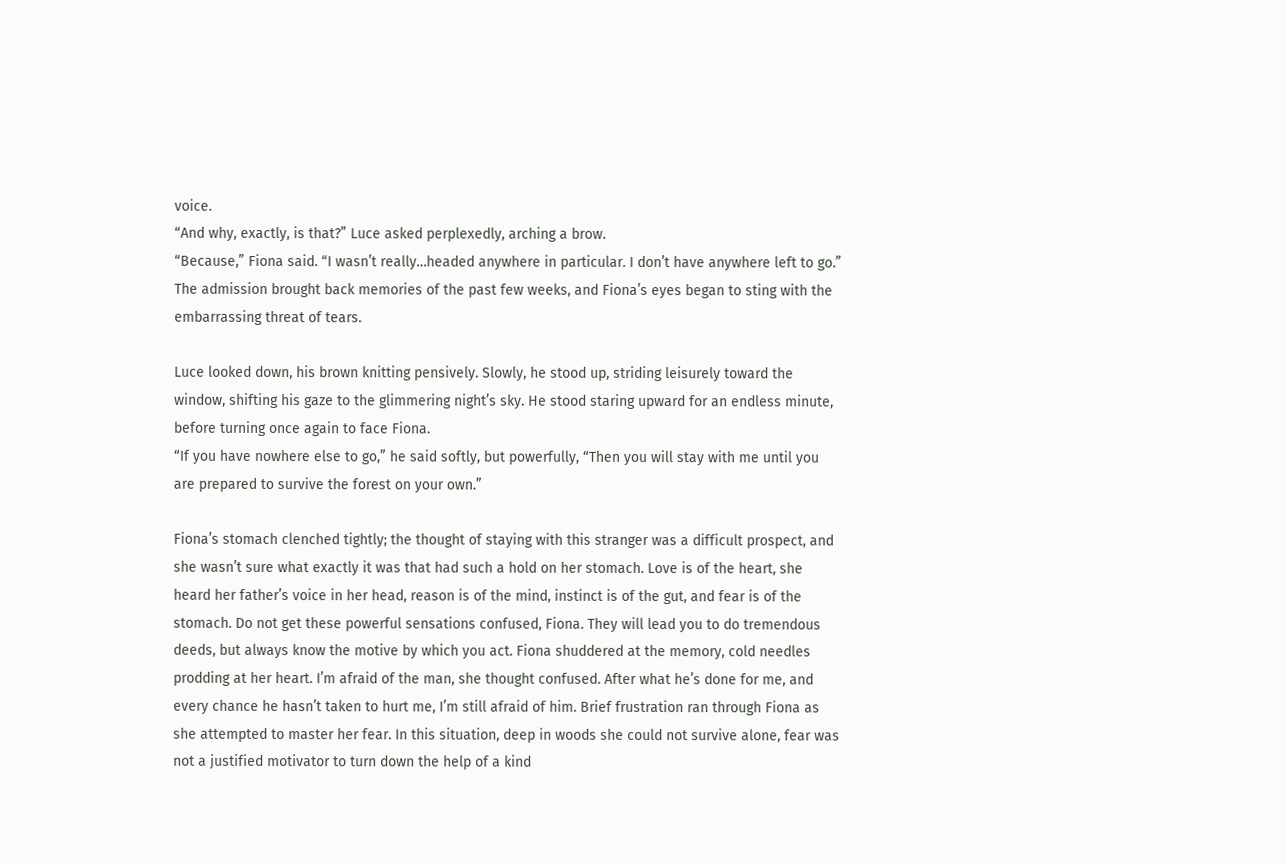voice.
“And why, exactly, is that?” Luce asked perplexedly, arching a brow.
“Because,” Fiona said. “I wasn’t really…headed anywhere in particular. I don’t have anywhere left to go.” The admission brought back memories of the past few weeks, and Fiona’s eyes began to sting with the embarrassing threat of tears.

Luce looked down, his brown knitting pensively. Slowly, he stood up, striding leisurely toward the window, shifting his gaze to the glimmering night’s sky. He stood staring upward for an endless minute, before turning once again to face Fiona.
“If you have nowhere else to go,” he said softly, but powerfully, “Then you will stay with me until you are prepared to survive the forest on your own.”

Fiona’s stomach clenched tightly; the thought of staying with this stranger was a difficult prospect, and she wasn’t sure what exactly it was that had such a hold on her stomach. Love is of the heart, she heard her father’s voice in her head, reason is of the mind, instinct is of the gut, and fear is of the stomach. Do not get these powerful sensations confused, Fiona. They will lead you to do tremendous deeds, but always know the motive by which you act. Fiona shuddered at the memory, cold needles prodding at her heart. I’m afraid of the man, she thought confused. After what he’s done for me, and every chance he hasn’t taken to hurt me, I’m still afraid of him. Brief frustration ran through Fiona as she attempted to master her fear. In this situation, deep in woods she could not survive alone, fear was not a justified motivator to turn down the help of a kind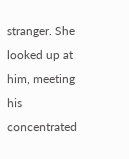stranger. She looked up at him, meeting his concentrated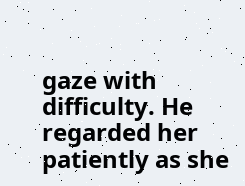gaze with difficulty. He regarded her patiently as she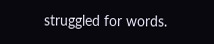struggled for words.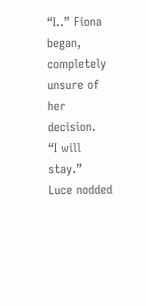“I..” Fiona began, completely unsure of her decision.
“I will stay.”
Luce nodded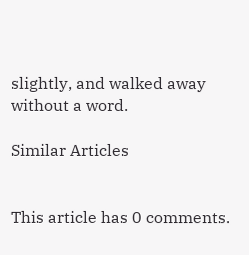slightly, and walked away without a word.

Similar Articles


This article has 0 comments.